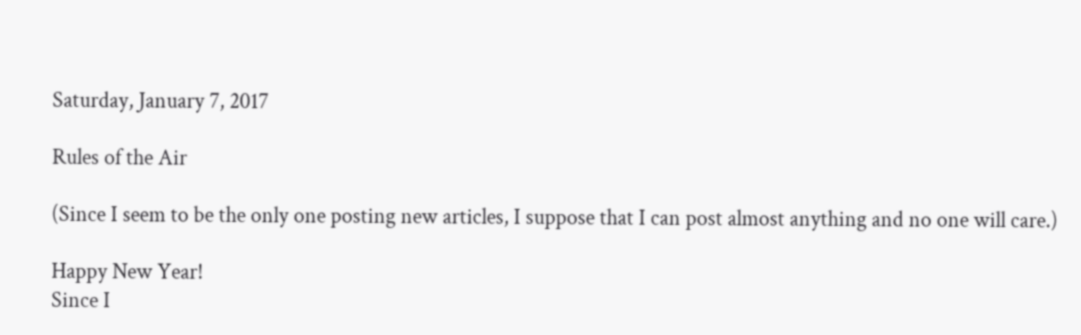Saturday, January 7, 2017

Rules of the Air

(Since I seem to be the only one posting new articles, I suppose that I can post almost anything and no one will care.)

Happy New Year!
Since I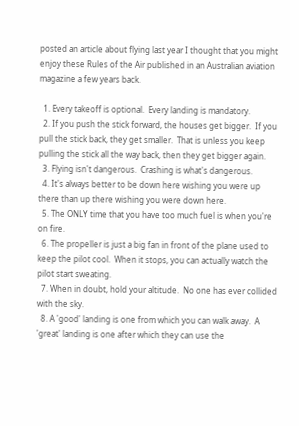posted an article about flying last year I thought that you might enjoy these Rules of the Air published in an Australian aviation magazine a few years back.

  1. Every takeoff is optional.  Every landing is mandatory.
  2. If you push the stick forward, the houses get bigger.  If you pull the stick back, they get smaller.  That is unless you keep pulling the stick all the way back, then they get bigger again.
  3. Flying isn't dangerous.  Crashing is what's dangerous.
  4. It's always better to be down here wishing you were up there than up there wishing you were down here.
  5. The ONLY time that you have too much fuel is when you're on fire.
  6. The propeller is just a big fan in front of the plane used to keep the pilot cool.  When it stops, you can actually watch the pilot start sweating.
  7. When in doubt, hold your altitude.  No one has ever collided with the sky.
  8. A 'good' landing is one from which you can walk away.  A 'great' landing is one after which they can use the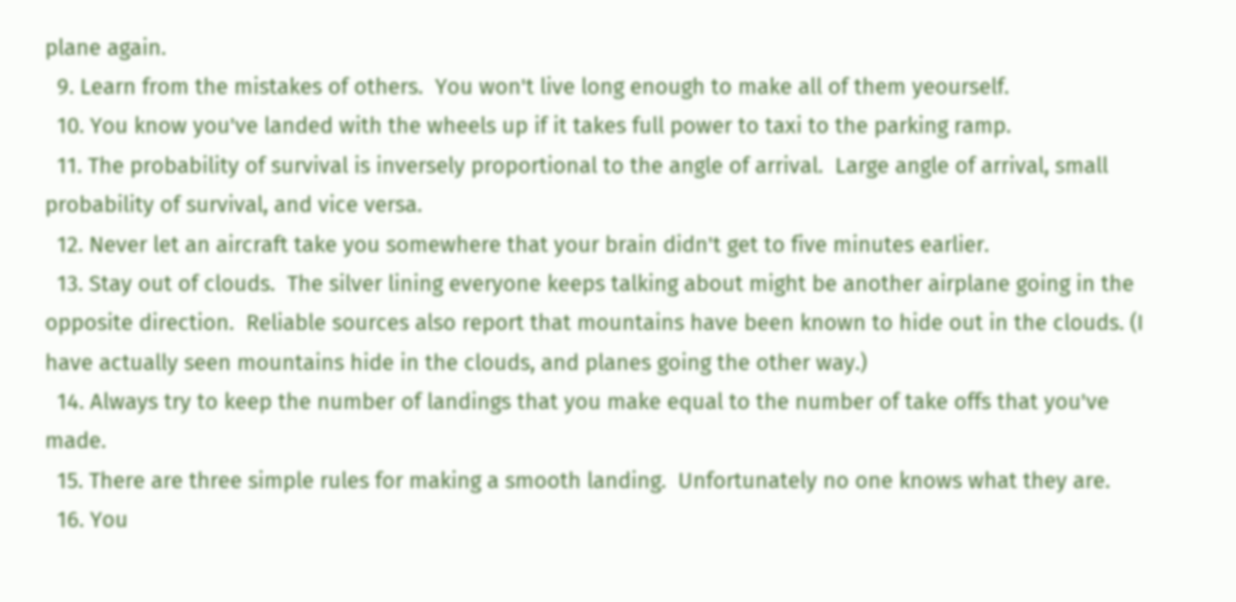plane again.
  9. Learn from the mistakes of others.  You won't live long enough to make all of them yeourself.
  10. You know you've landed with the wheels up if it takes full power to taxi to the parking ramp.
  11. The probability of survival is inversely proportional to the angle of arrival.  Large angle of arrival, small probability of survival, and vice versa.
  12. Never let an aircraft take you somewhere that your brain didn't get to five minutes earlier.
  13. Stay out of clouds.  The silver lining everyone keeps talking about might be another airplane going in the opposite direction.  Reliable sources also report that mountains have been known to hide out in the clouds. (I have actually seen mountains hide in the clouds, and planes going the other way.)
  14. Always try to keep the number of landings that you make equal to the number of take offs that you've made.
  15. There are three simple rules for making a smooth landing.  Unfortunately no one knows what they are.
  16. You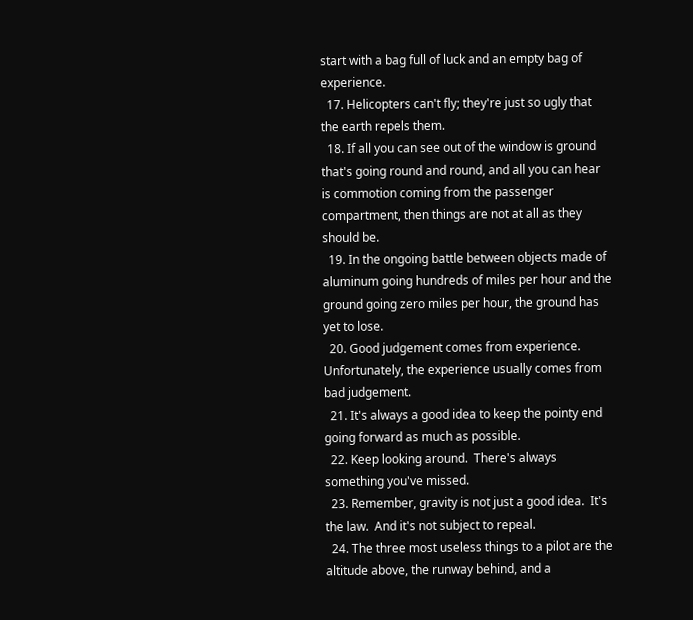start with a bag full of luck and an empty bag of experience.
  17. Helicopters can't fly; they're just so ugly that the earth repels them.
  18. If all you can see out of the window is ground that's going round and round, and all you can hear is commotion coming from the passenger compartment, then things are not at all as they should be.
  19. In the ongoing battle between objects made of aluminum going hundreds of miles per hour and the ground going zero miles per hour, the ground has yet to lose.
  20. Good judgement comes from experience.  Unfortunately, the experience usually comes from bad judgement.
  21. It's always a good idea to keep the pointy end going forward as much as possible.
  22. Keep looking around.  There's always something you've missed.
  23. Remember, gravity is not just a good idea.  It's the law.  And it's not subject to repeal.
  24. The three most useless things to a pilot are the altitude above, the runway behind, and a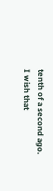tenth of a second ago.
I wish that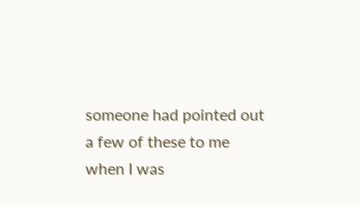someone had pointed out a few of these to me when I was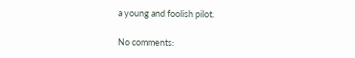a young and foolish pilot.

No comments: